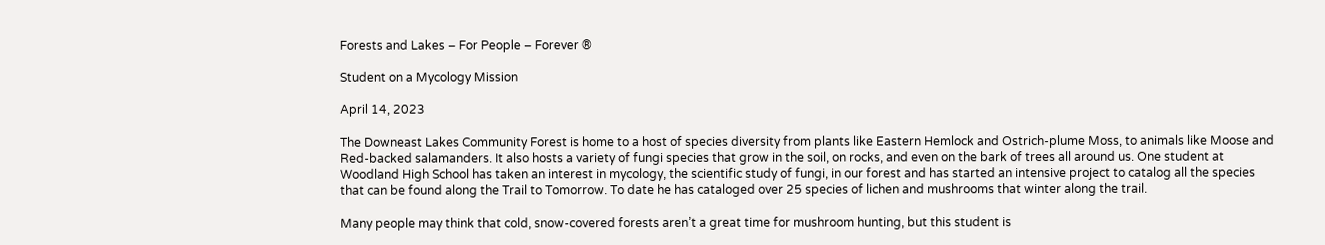Forests and Lakes – For People – Forever ®

Student on a Mycology Mission

April 14, 2023

The Downeast Lakes Community Forest is home to a host of species diversity from plants like Eastern Hemlock and Ostrich-plume Moss, to animals like Moose and Red-backed salamanders. It also hosts a variety of fungi species that grow in the soil, on rocks, and even on the bark of trees all around us. One student at Woodland High School has taken an interest in mycology, the scientific study of fungi, in our forest and has started an intensive project to catalog all the species that can be found along the Trail to Tomorrow. To date he has cataloged over 25 species of lichen and mushrooms that winter along the trail.

Many people may think that cold, snow-covered forests aren’t a great time for mushroom hunting, but this student is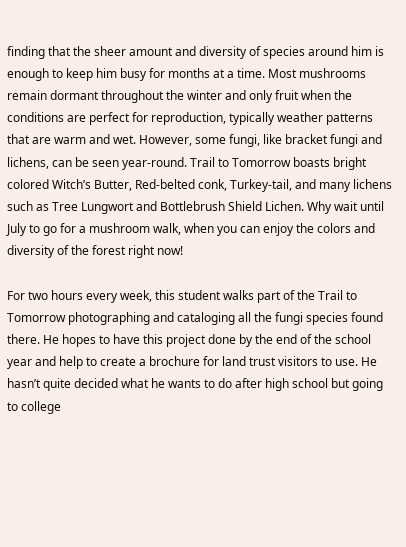finding that the sheer amount and diversity of species around him is enough to keep him busy for months at a time. Most mushrooms remain dormant throughout the winter and only fruit when the conditions are perfect for reproduction, typically weather patterns that are warm and wet. However, some fungi, like bracket fungi and lichens, can be seen year-round. Trail to Tomorrow boasts bright colored Witch’s Butter, Red-belted conk, Turkey-tail, and many lichens such as Tree Lungwort and Bottlebrush Shield Lichen. Why wait until July to go for a mushroom walk, when you can enjoy the colors and diversity of the forest right now!

For two hours every week, this student walks part of the Trail to Tomorrow photographing and cataloging all the fungi species found there. He hopes to have this project done by the end of the school year and help to create a brochure for land trust visitors to use. He hasn’t quite decided what he wants to do after high school but going to college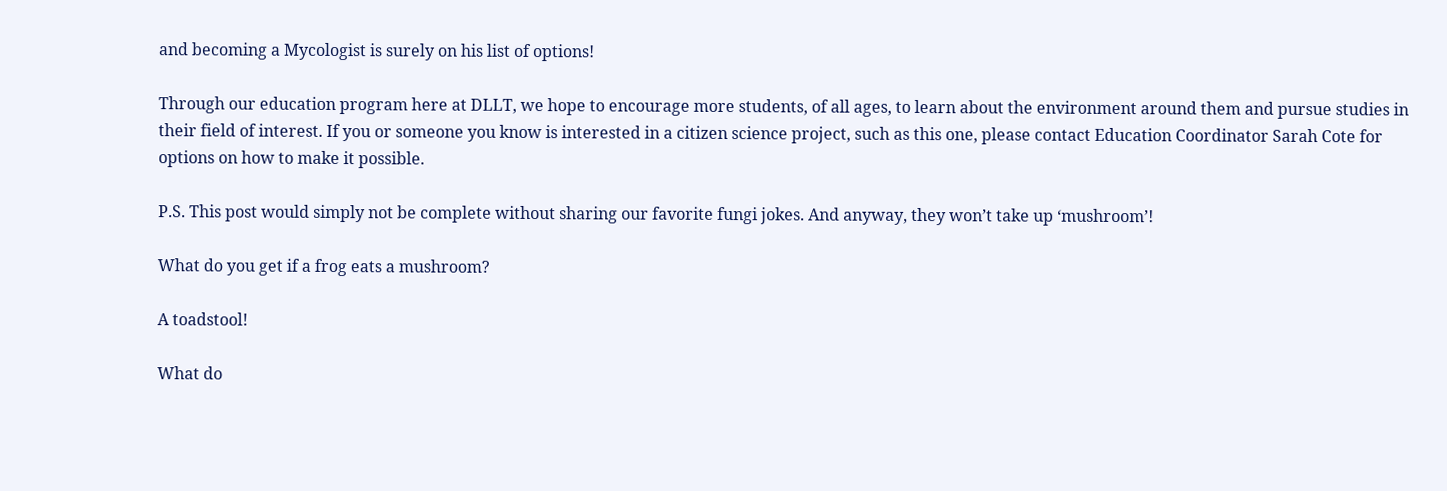and becoming a Mycologist is surely on his list of options!

Through our education program here at DLLT, we hope to encourage more students, of all ages, to learn about the environment around them and pursue studies in their field of interest. If you or someone you know is interested in a citizen science project, such as this one, please contact Education Coordinator Sarah Cote for options on how to make it possible.

P.S. This post would simply not be complete without sharing our favorite fungi jokes. And anyway, they won’t take up ‘mushroom’!

What do you get if a frog eats a mushroom?

A toadstool!

What do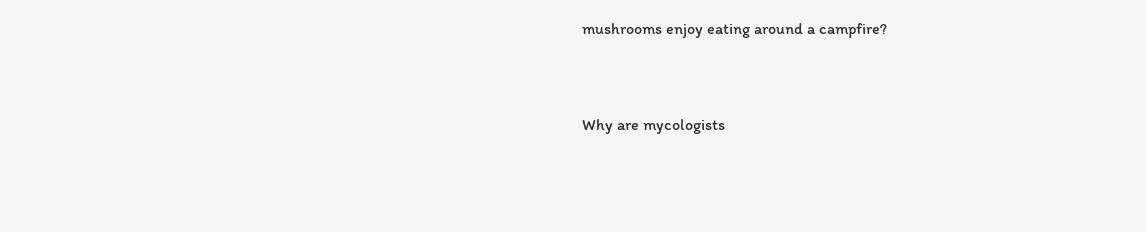mushrooms enjoy eating around a campfire?


Why are mycologists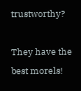trustworthy?

They have the best morels!